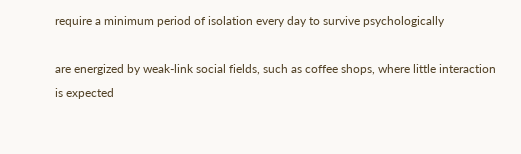require a minimum period of isolation every day to survive psychologically

are energized by weak-link social fields, such as coffee shops, where little interaction is expected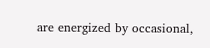are energized by occasional,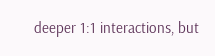deeper 1:1 interactions, but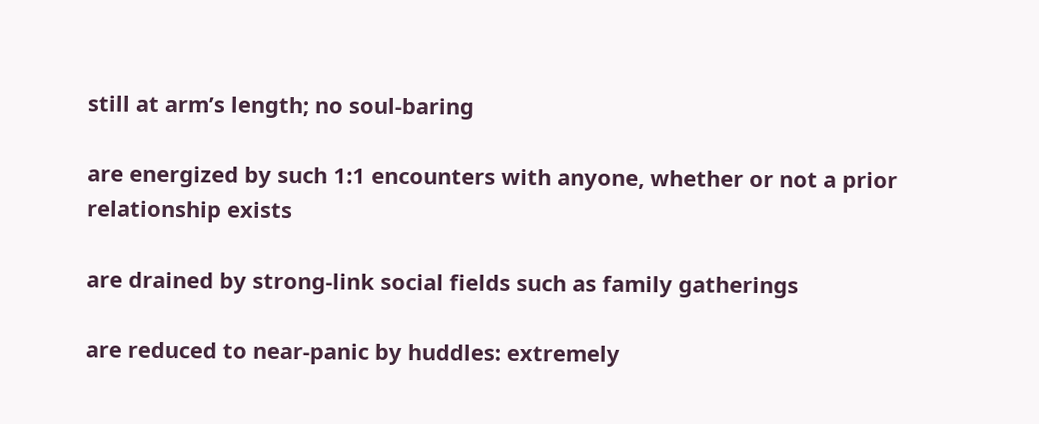still at arm’s length; no soul-baring

are energized by such 1:1 encounters with anyone, whether or not a prior relationship exists

are drained by strong-link social fields such as family gatherings

are reduced to near-panic by huddles: extremely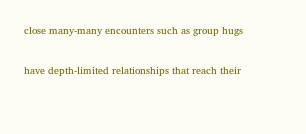close many-many encounters such as group hugs

have depth-limited relationships that reach their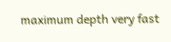maximum depth very fast